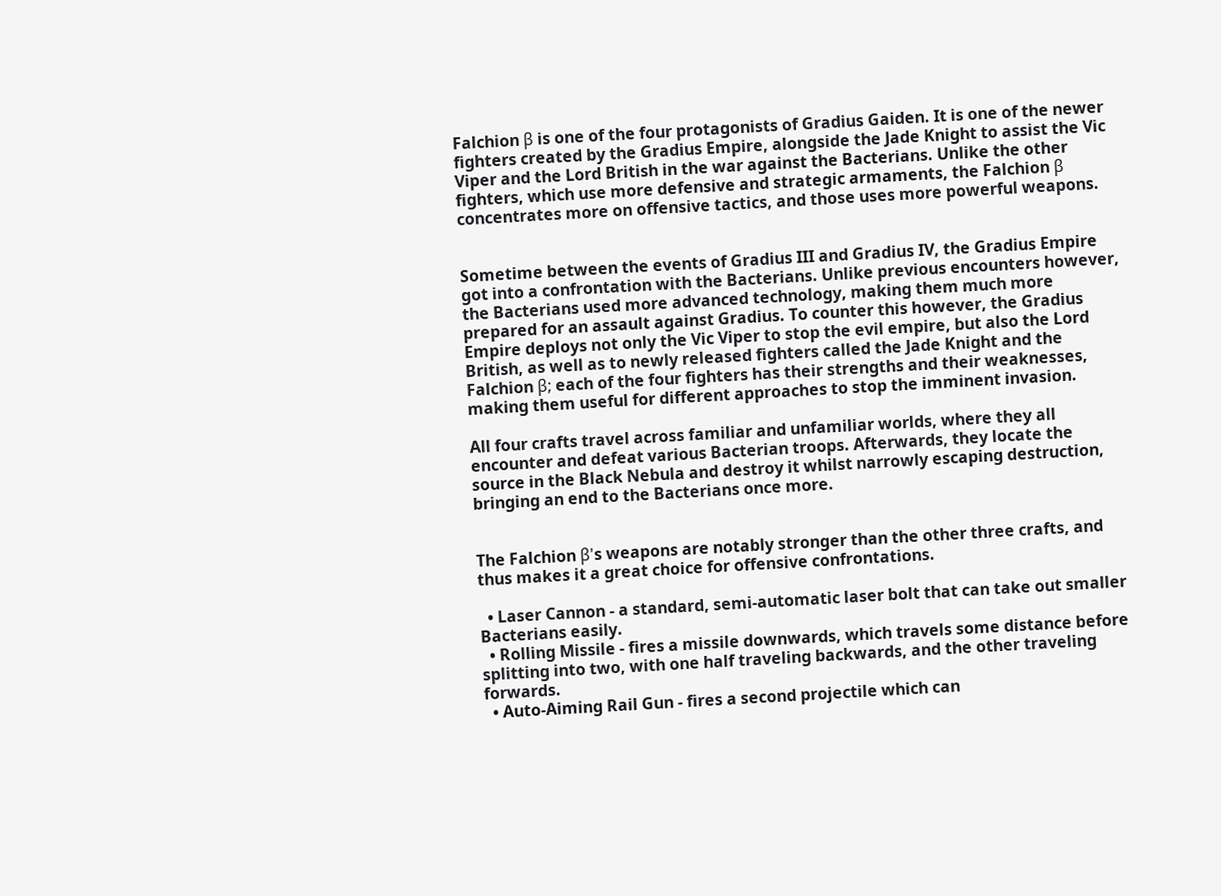Falchion β is one of the four protagonists of Gradius Gaiden. It is one of the newer fighters created by the Gradius Empire, alongside the Jade Knight to assist the Vic Viper and the Lord British in the war against the Bacterians. Unlike the other fighters, which use more defensive and strategic armaments, the Falchion β concentrates more on offensive tactics, and those uses more powerful weapons.


Sometime between the events of Gradius III and Gradius IV, the Gradius Empire got into a confrontation with the Bacterians. Unlike previous encounters however, the Bacterians used more advanced technology, making them much more prepared for an assault against Gradius. To counter this however, the Gradius Empire deploys not only the Vic Viper to stop the evil empire, but also the Lord British, as well as to newly released fighters called the Jade Knight and the Falchion β; each of the four fighters has their strengths and their weaknesses, making them useful for different approaches to stop the imminent invasion.

All four crafts travel across familiar and unfamiliar worlds, where they all encounter and defeat various Bacterian troops. Afterwards, they locate the source in the Black Nebula and destroy it whilst narrowly escaping destruction, bringing an end to the Bacterians once more.


The Falchion β's weapons are notably stronger than the other three crafts, and thus makes it a great choice for offensive confrontations.

  • Laser Cannon - a standard, semi-automatic laser bolt that can take out smaller Bacterians easily.
  • Rolling Missile - fires a missile downwards, which travels some distance before splitting into two, with one half traveling backwards, and the other traveling forwards.
  • Auto-Aiming Rail Gun - fires a second projectile which can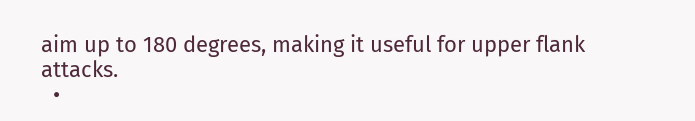aim up to 180 degrees, making it useful for upper flank attacks.
  •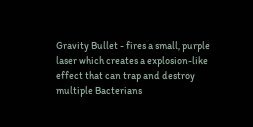Gravity Bullet - fires a small, purple laser which creates a explosion-like effect that can trap and destroy multiple Bacterians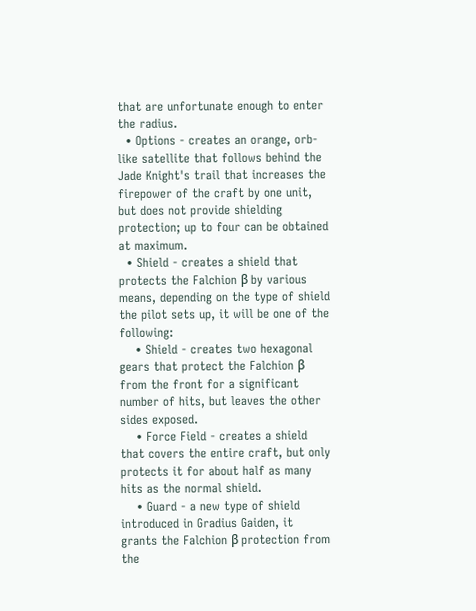that are unfortunate enough to enter the radius.
  • Options - creates an orange, orb-like satellite that follows behind the Jade Knight's trail that increases the firepower of the craft by one unit, but does not provide shielding protection; up to four can be obtained at maximum.
  • Shield - creates a shield that protects the Falchion β by various means, depending on the type of shield the pilot sets up, it will be one of the following:
    • Shield - creates two hexagonal gears that protect the Falchion β from the front for a significant number of hits, but leaves the other sides exposed.
    • Force Field - creates a shield that covers the entire craft, but only protects it for about half as many hits as the normal shield.
    • Guard - a new type of shield introduced in Gradius Gaiden, it grants the Falchion β protection from the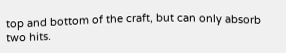top and bottom of the craft, but can only absorb two hits.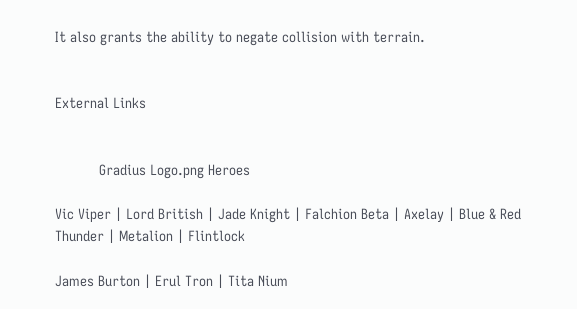It also grants the ability to negate collision with terrain.


External Links


           Gradius Logo.png Heroes

Vic Viper | Lord British | Jade Knight | Falchion Beta | Axelay | Blue & Red Thunder | Metalion | Flintlock

James Burton | Erul Tron | Tita Nium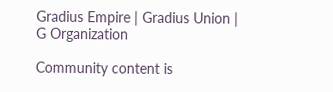Gradius Empire | Gradius Union | G Organization

Community content is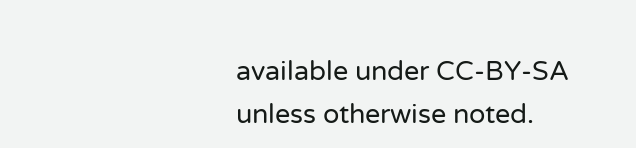available under CC-BY-SA unless otherwise noted.